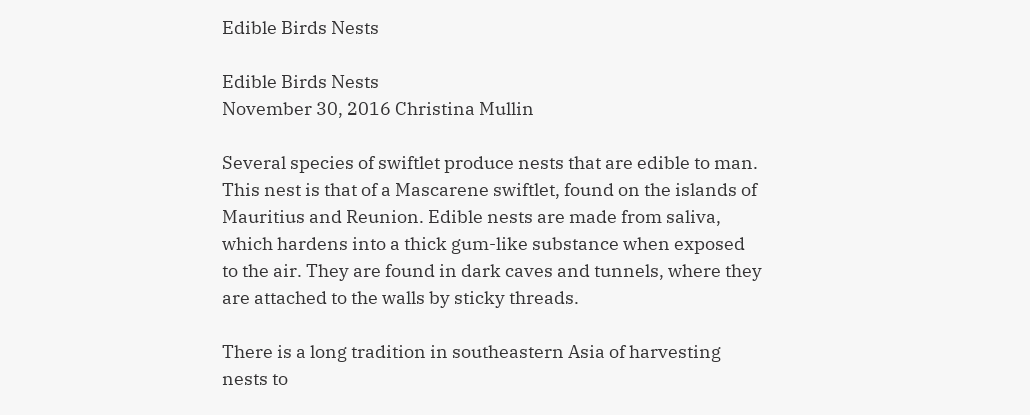Edible Birds Nests

Edible Birds Nests
November 30, 2016 Christina Mullin

Several species of swiftlet produce nests that are edible to man. This nest is that of a Mascarene swiftlet, found on the islands of Mauritius and Reunion. Edible nests are made from saliva, which hardens into a thick gum-like substance when exposed to the air. They are found in dark caves and tunnels, where they are attached to the walls by sticky threads.

There is a long tradition in southeastern Asia of harvesting nests to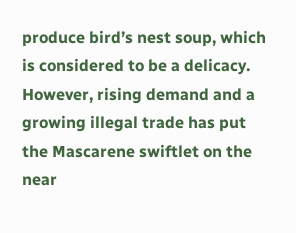produce bird’s nest soup, which is considered to be a delicacy. However, rising demand and a growing illegal trade has put the Mascarene swiftlet on the near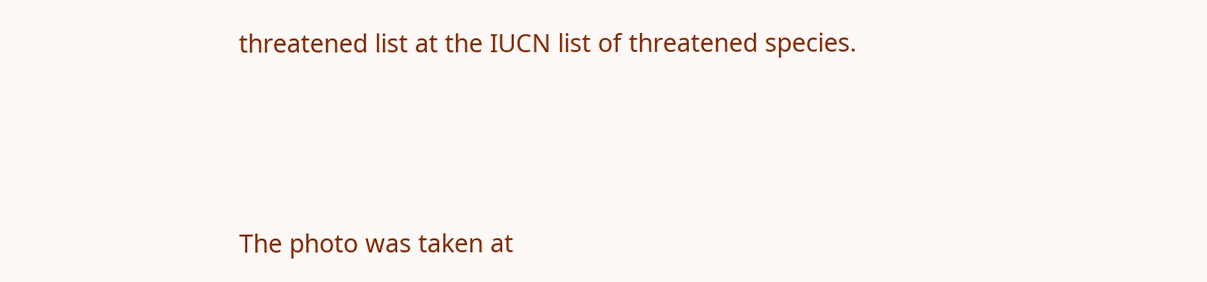threatened list at the IUCN list of threatened species.



The photo was taken at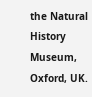the Natural History Museum, Oxford, UK.